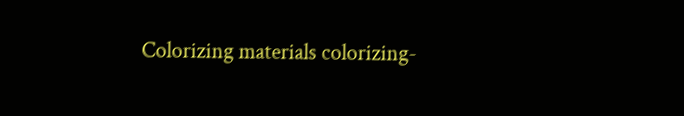Colorizing materials colorizing-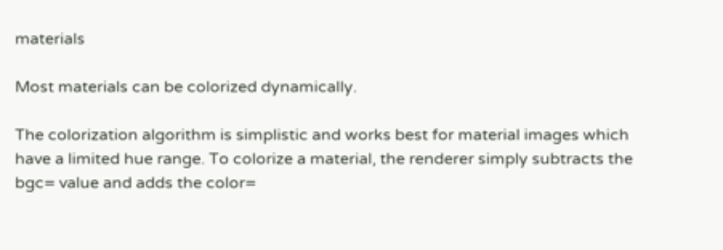materials

Most materials can be colorized dynamically.

The colorization algorithm is simplistic and works best for material images which have a limited hue range. To colorize a material, the renderer simply subtracts the bgc= value and adds the color=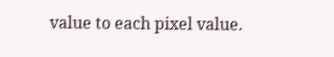value to each pixel value.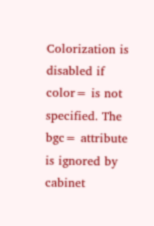Colorization is disabled if color= is not specified. The bgc= attribute is ignored by cabinet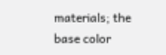materials; the base color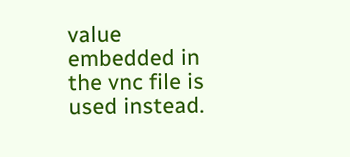value embedded in the vnc file is used instead.